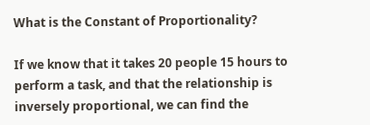What is the Constant of Proportionality?

If we know that it takes 20 people 15 hours to perform a task, and that the relationship is inversely proportional, we can find the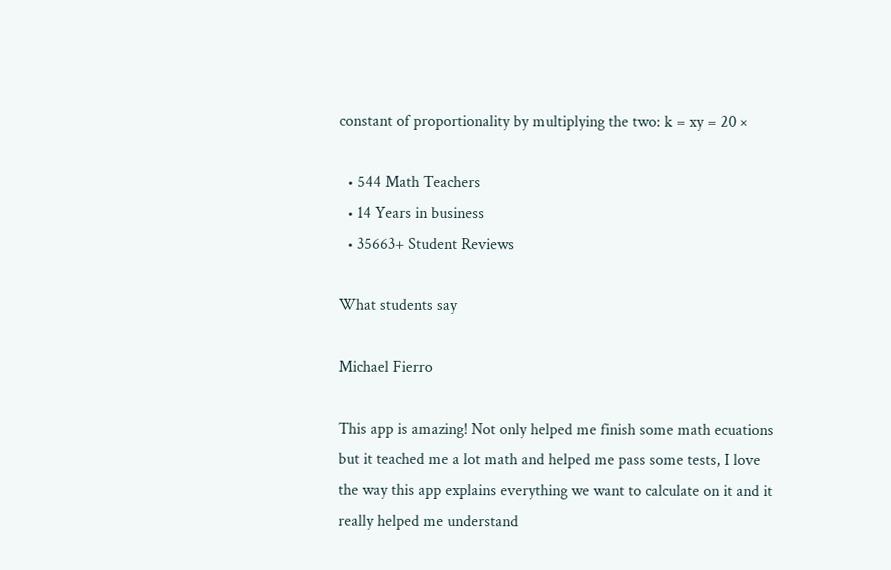constant of proportionality by multiplying the two: k = xy = 20 ×

  • 544 Math Teachers
  • 14 Years in business
  • 35663+ Student Reviews

What students say

Michael Fierro

This app is amazing! Not only helped me finish some math ecuations but it teached me a lot math and helped me pass some tests, I love the way this app explains everything we want to calculate on it and it really helped me understand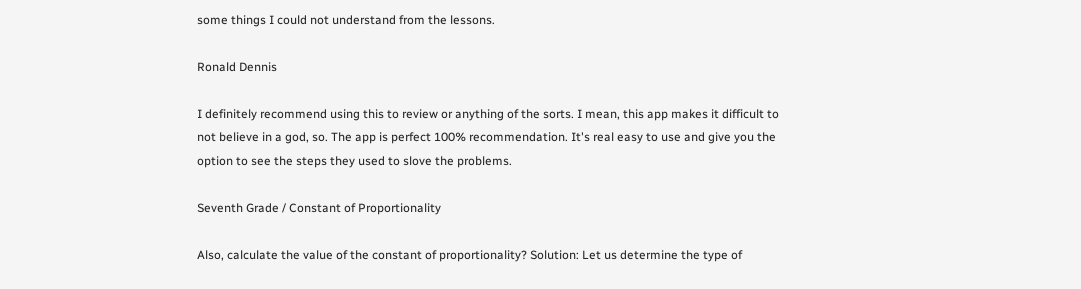some things I could not understand from the lessons.

Ronald Dennis

I definitely recommend using this to review or anything of the sorts. I mean, this app makes it difficult to not believe in a god, so. The app is perfect 100% recommendation. It's real easy to use and give you the option to see the steps they used to slove the problems.

Seventh Grade / Constant of Proportionality

Also, calculate the value of the constant of proportionality? Solution: Let us determine the type of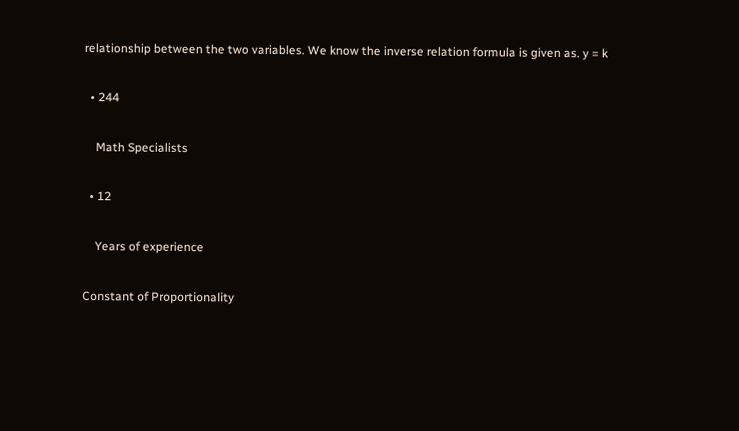relationship between the two variables. We know the inverse relation formula is given as. y = k

  • 244

    Math Specialists

  • 12

    Years of experience

Constant of Proportionality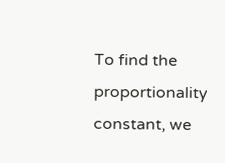To find the proportionality constant, we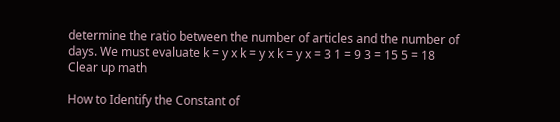determine the ratio between the number of articles and the number of days. We must evaluate k = y x k = y x k = y x = 3 1 = 9 3 = 15 5 = 18
Clear up math

How to Identify the Constant of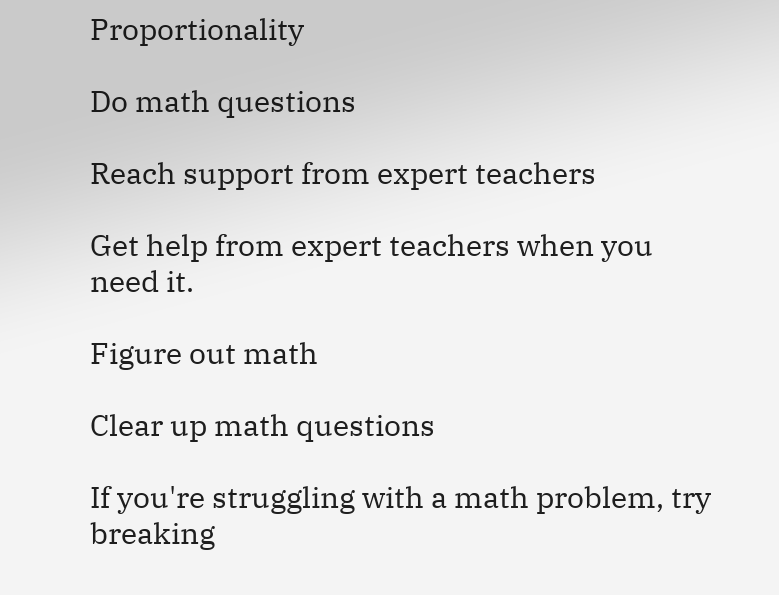Proportionality

Do math questions

Reach support from expert teachers

Get help from expert teachers when you need it.

Figure out math

Clear up math questions

If you're struggling with a math problem, try breaking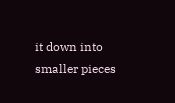it down into smaller pieces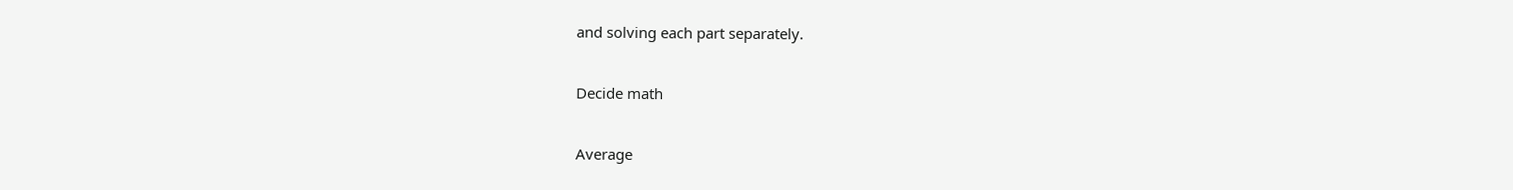and solving each part separately.

Decide math

Average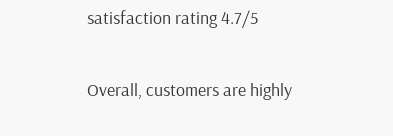satisfaction rating 4.7/5

Overall, customers are highly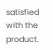satisfied with the product.